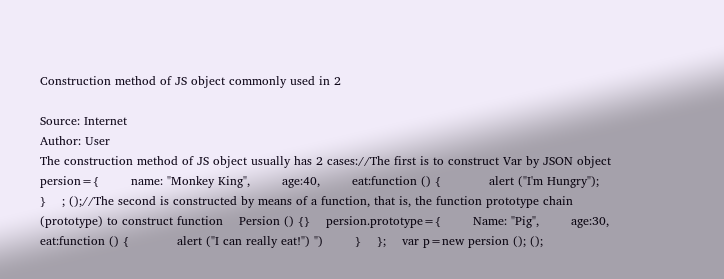Construction method of JS object commonly used in 2

Source: Internet
Author: User
The construction method of JS object usually has 2 cases://The first is to construct Var by JSON object    persion={        name: "Monkey King",        age:40,        eat:function () {            alert ("I'm Hungry");        }    ; ();//The second is constructed by means of a function, that is, the function prototype chain (prototype) to construct function    Persion () {}    persion.prototype={        Name: "Pig",        age:30,        eat:function () {            alert ("I can really eat!") ")        }    };    var p=new persion (); ();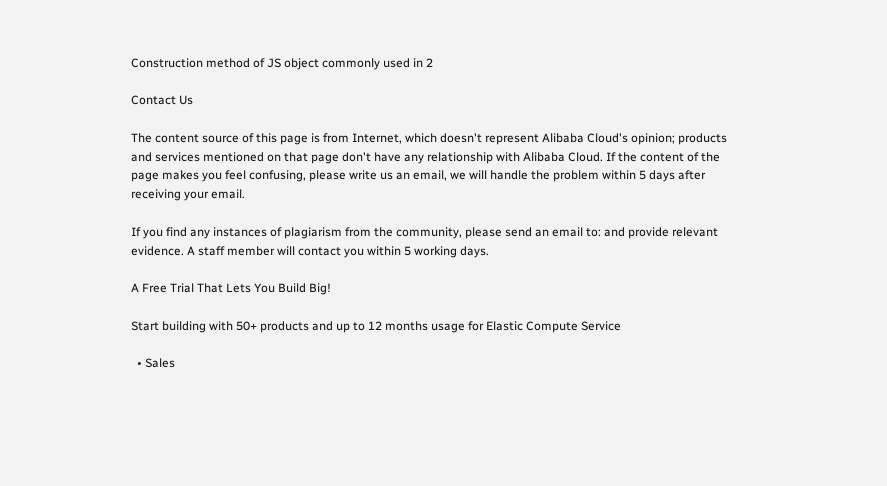Construction method of JS object commonly used in 2

Contact Us

The content source of this page is from Internet, which doesn't represent Alibaba Cloud's opinion; products and services mentioned on that page don't have any relationship with Alibaba Cloud. If the content of the page makes you feel confusing, please write us an email, we will handle the problem within 5 days after receiving your email.

If you find any instances of plagiarism from the community, please send an email to: and provide relevant evidence. A staff member will contact you within 5 working days.

A Free Trial That Lets You Build Big!

Start building with 50+ products and up to 12 months usage for Elastic Compute Service

  • Sales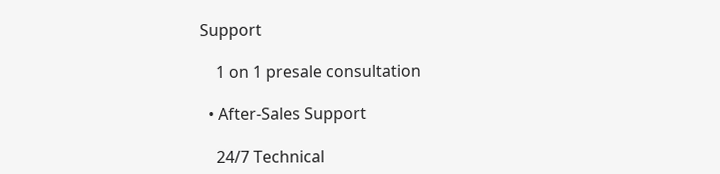Support

    1 on 1 presale consultation

  • After-Sales Support

    24/7 Technical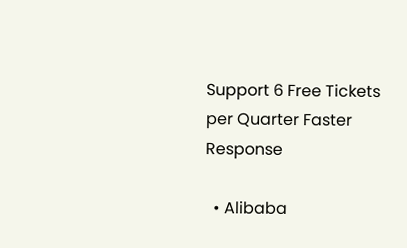Support 6 Free Tickets per Quarter Faster Response

  • Alibaba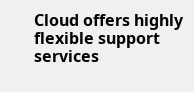Cloud offers highly flexible support services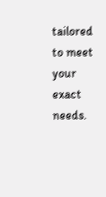tailored to meet your exact needs.